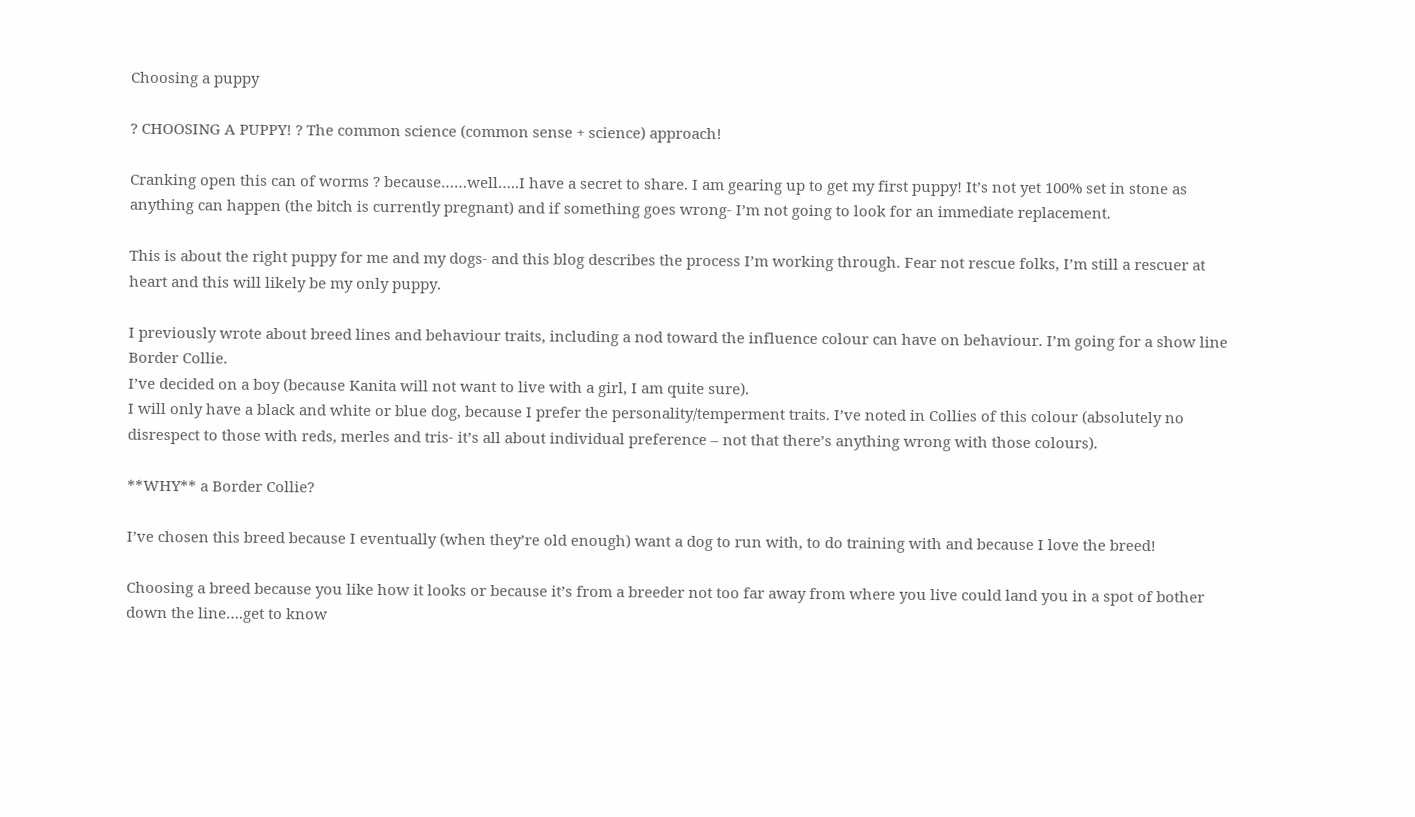Choosing a puppy

? CHOOSING A PUPPY! ? The common science (common sense + science) approach!

Cranking open this can of worms ? because……well…..I have a secret to share. I am gearing up to get my first puppy! It’s not yet 100% set in stone as anything can happen (the bitch is currently pregnant) and if something goes wrong- I’m not going to look for an immediate replacement.

This is about the right puppy for me and my dogs- and this blog describes the process I’m working through. Fear not rescue folks, I’m still a rescuer at heart and this will likely be my only puppy.

I previously wrote about breed lines and behaviour traits, including a nod toward the influence colour can have on behaviour. I’m going for a show line Border Collie.
I’ve decided on a boy (because Kanita will not want to live with a girl, I am quite sure).
I will only have a black and white or blue dog, because I prefer the personality/temperment traits. I’ve noted in Collies of this colour (absolutely no disrespect to those with reds, merles and tris- it’s all about individual preference – not that there’s anything wrong with those colours).

**WHY** a Border Collie?

I’ve chosen this breed because I eventually (when they’re old enough) want a dog to run with, to do training with and because I love the breed!

Choosing a breed because you like how it looks or because it’s from a breeder not too far away from where you live could land you in a spot of bother down the line….get to know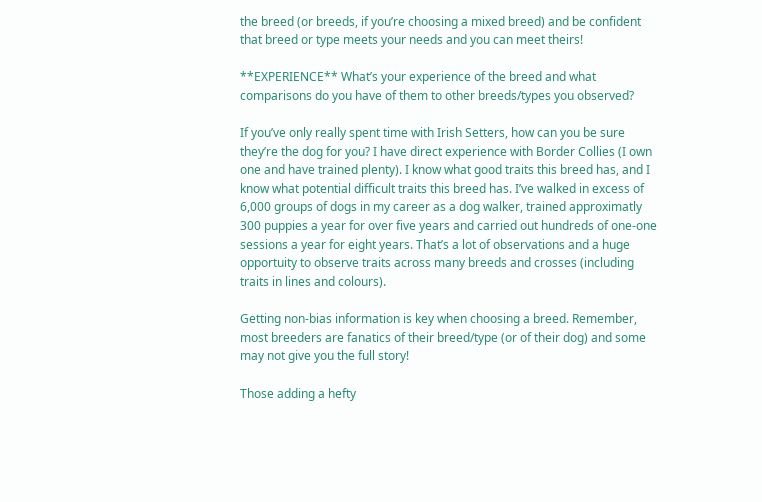the breed (or breeds, if you’re choosing a mixed breed) and be confident that breed or type meets your needs and you can meet theirs!

**EXPERIENCE** What’s your experience of the breed and what comparisons do you have of them to other breeds/types you observed?

If you’ve only really spent time with Irish Setters, how can you be sure they’re the dog for you? I have direct experience with Border Collies (I own one and have trained plenty). I know what good traits this breed has, and I know what potential difficult traits this breed has. I’ve walked in excess of 6,000 groups of dogs in my career as a dog walker, trained approximatly 300 puppies a year for over five years and carried out hundreds of one-one sessions a year for eight years. That’s a lot of observations and a huge opportuity to observe traits across many breeds and crosses (including traits in lines and colours).

Getting non-bias information is key when choosing a breed. Remember, most breeders are fanatics of their breed/type (or of their dog) and some may not give you the full story!

Those adding a hefty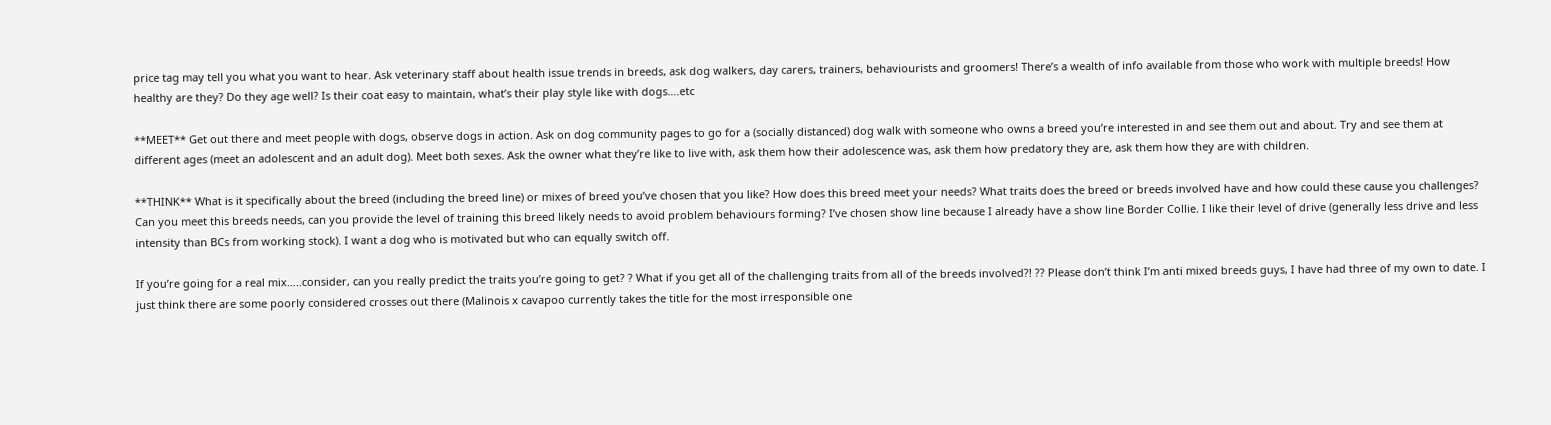price tag may tell you what you want to hear. Ask veterinary staff about health issue trends in breeds, ask dog walkers, day carers, trainers, behaviourists and groomers! There’s a wealth of info available from those who work with multiple breeds! How healthy are they? Do they age well? Is their coat easy to maintain, what’s their play style like with dogs….etc

**MEET** Get out there and meet people with dogs, observe dogs in action. Ask on dog community pages to go for a (socially distanced) dog walk with someone who owns a breed you’re interested in and see them out and about. Try and see them at different ages (meet an adolescent and an adult dog). Meet both sexes. Ask the owner what they’re like to live with, ask them how their adolescence was, ask them how predatory they are, ask them how they are with children.

**THINK** What is it specifically about the breed (including the breed line) or mixes of breed you’ve chosen that you like? How does this breed meet your needs? What traits does the breed or breeds involved have and how could these cause you challenges? Can you meet this breeds needs, can you provide the level of training this breed likely needs to avoid problem behaviours forming? I’ve chosen show line because I already have a show line Border Collie. I like their level of drive (generally less drive and less intensity than BCs from working stock). I want a dog who is motivated but who can equally switch off.

If you’re going for a real mix…..consider, can you really predict the traits you’re going to get? ? What if you get all of the challenging traits from all of the breeds involved?! ?? Please don’t think I’m anti mixed breeds guys, I have had three of my own to date. I just think there are some poorly considered crosses out there (Malinois x cavapoo currently takes the title for the most irresponsible one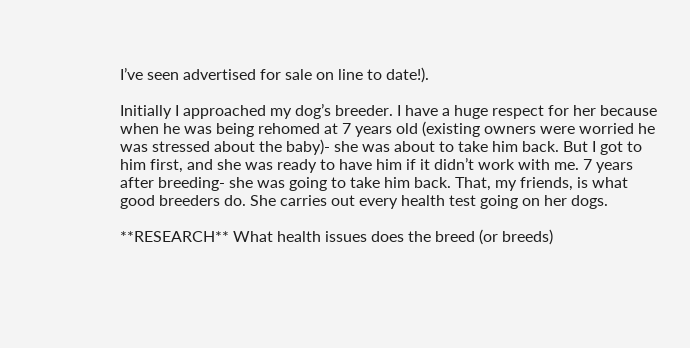I’ve seen advertised for sale on line to date!).

Initially I approached my dog’s breeder. I have a huge respect for her because when he was being rehomed at 7 years old (existing owners were worried he was stressed about the baby)- she was about to take him back. But I got to him first, and she was ready to have him if it didn’t work with me. 7 years after breeding- she was going to take him back. That, my friends, is what good breeders do. She carries out every health test going on her dogs.

**RESEARCH** What health issues does the breed (or breeds)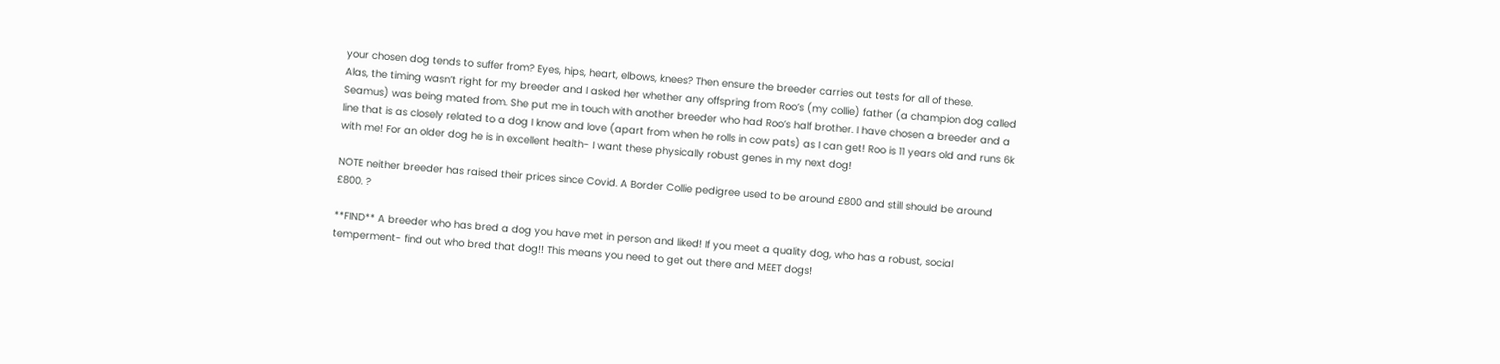your chosen dog tends to suffer from? Eyes, hips, heart, elbows, knees? Then ensure the breeder carries out tests for all of these.
Alas, the timing wasn’t right for my breeder and I asked her whether any offspring from Roo’s (my collie) father (a champion dog called Seamus) was being mated from. She put me in touch with another breeder who had Roo’s half brother. I have chosen a breeder and a line that is as closely related to a dog I know and love (apart from when he rolls in cow pats) as I can get! Roo is 11 years old and runs 6k with me! For an older dog he is in excellent health- I want these physically robust genes in my next dog!

NOTE neither breeder has raised their prices since Covid. A Border Collie pedigree used to be around £800 and still should be around £800. ?

**FIND** A breeder who has bred a dog you have met in person and liked! If you meet a quality dog, who has a robust, social temperment- find out who bred that dog!! This means you need to get out there and MEET dogs!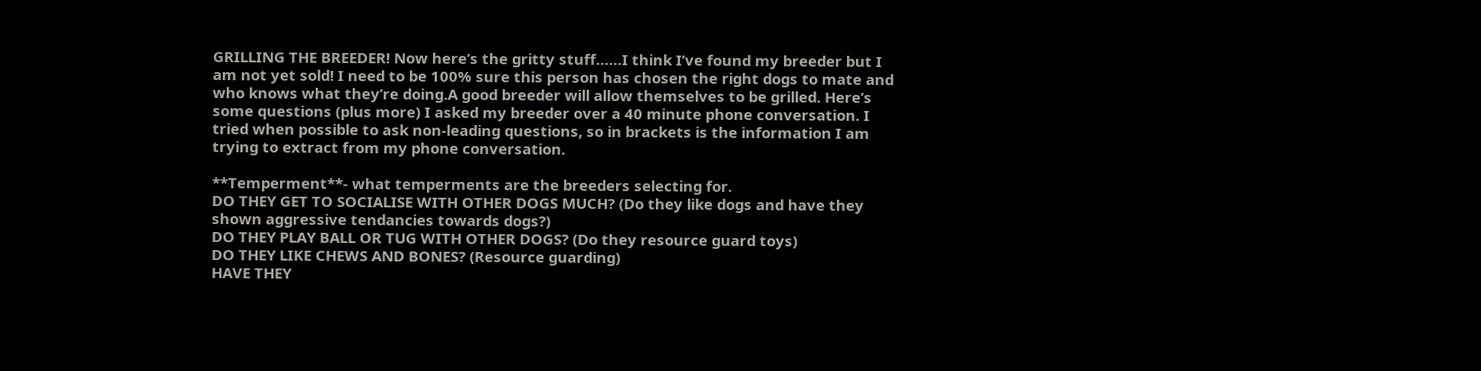GRILLING THE BREEDER! Now here’s the gritty stuff……I think I’ve found my breeder but I am not yet sold! I need to be 100% sure this person has chosen the right dogs to mate and who knows what they’re doing.A good breeder will allow themselves to be grilled. Here’s some questions (plus more) I asked my breeder over a 40 minute phone conversation. I tried when possible to ask non-leading questions, so in brackets is the information I am trying to extract from my phone conversation.

**Temperment**- what temperments are the breeders selecting for.
DO THEY GET TO SOCIALISE WITH OTHER DOGS MUCH? (Do they like dogs and have they shown aggressive tendancies towards dogs?)
DO THEY PLAY BALL OR TUG WITH OTHER DOGS? (Do they resource guard toys)
DO THEY LIKE CHEWS AND BONES? (Resource guarding)
HAVE THEY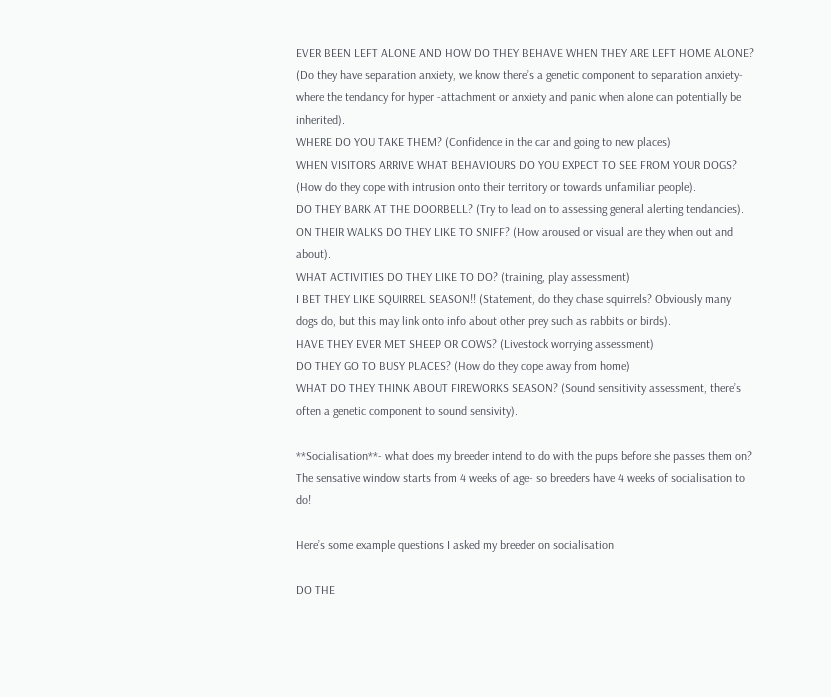EVER BEEN LEFT ALONE AND HOW DO THEY BEHAVE WHEN THEY ARE LEFT HOME ALONE? (Do they have separation anxiety, we know there’s a genetic component to separation anxiety- where the tendancy for hyper -attachment or anxiety and panic when alone can potentially be inherited).
WHERE DO YOU TAKE THEM? (Confidence in the car and going to new places)
WHEN VISITORS ARRIVE WHAT BEHAVIOURS DO YOU EXPECT TO SEE FROM YOUR DOGS? (How do they cope with intrusion onto their territory or towards unfamiliar people).
DO THEY BARK AT THE DOORBELL? (Try to lead on to assessing general alerting tendancies).
ON THEIR WALKS DO THEY LIKE TO SNIFF? (How aroused or visual are they when out and about).
WHAT ACTIVITIES DO THEY LIKE TO DO? (training, play assessment)
I BET THEY LIKE SQUIRREL SEASON!! (Statement, do they chase squirrels? Obviously many dogs do, but this may link onto info about other prey such as rabbits or birds).
HAVE THEY EVER MET SHEEP OR COWS? (Livestock worrying assessment)
DO THEY GO TO BUSY PLACES? (How do they cope away from home)
WHAT DO THEY THINK ABOUT FIREWORKS SEASON? (Sound sensitivity assessment, there’s often a genetic component to sound sensivity).

**Socialisation**- what does my breeder intend to do with the pups before she passes them on? The sensative window starts from 4 weeks of age- so breeders have 4 weeks of socialisation to do!

Here’s some example questions I asked my breeder on socialisation

DO THE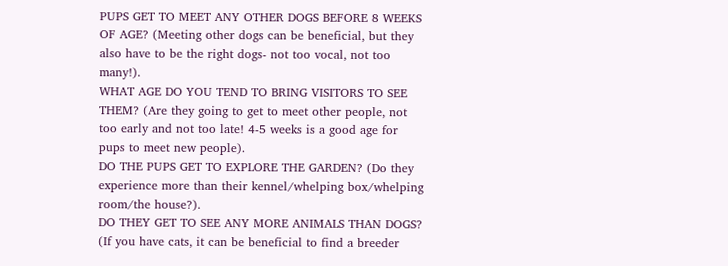PUPS GET TO MEET ANY OTHER DOGS BEFORE 8 WEEKS OF AGE? (Meeting other dogs can be beneficial, but they also have to be the right dogs- not too vocal, not too many!).
WHAT AGE DO YOU TEND TO BRING VISITORS TO SEE THEM? (Are they going to get to meet other people, not too early and not too late! 4-5 weeks is a good age for pups to meet new people).
DO THE PUPS GET TO EXPLORE THE GARDEN? (Do they experience more than their kennel/whelping box/whelping room/the house?).
DO THEY GET TO SEE ANY MORE ANIMALS THAN DOGS? (If you have cats, it can be beneficial to find a breeder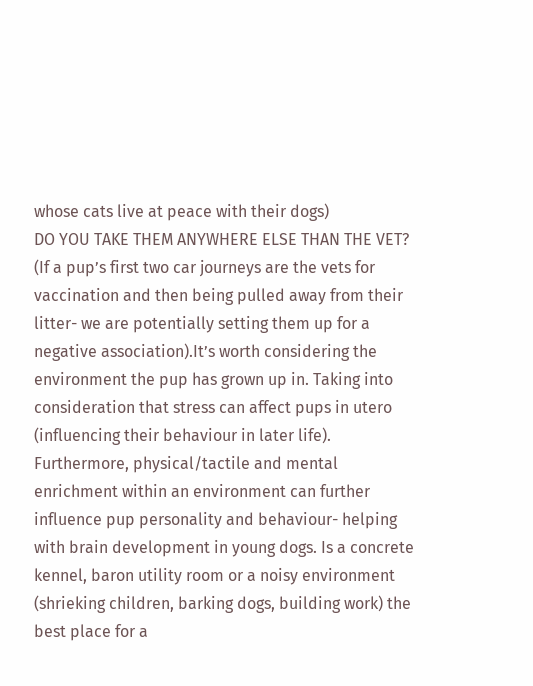whose cats live at peace with their dogs)
DO YOU TAKE THEM ANYWHERE ELSE THAN THE VET? (If a pup’s first two car journeys are the vets for vaccination and then being pulled away from their litter- we are potentially setting them up for a negative association).It’s worth considering the environment the pup has grown up in. Taking into consideration that stress can affect pups in utero (influencing their behaviour in later life). Furthermore, physical/tactile and mental enrichment within an environment can further influence pup personality and behaviour- helping with brain development in young dogs. Is a concrete kennel, baron utility room or a noisy environment (shrieking children, barking dogs, building work) the best place for a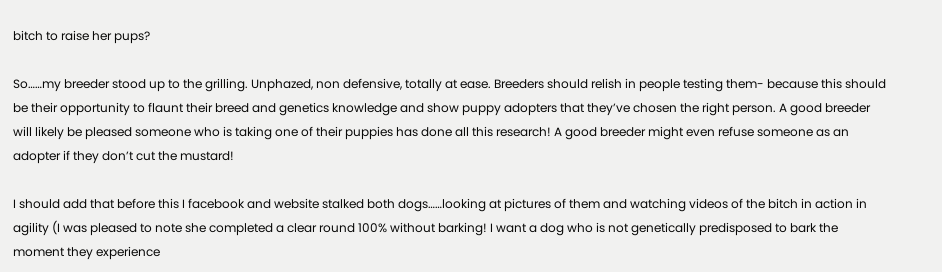bitch to raise her pups?

So……my breeder stood up to the grilling. Unphazed, non defensive, totally at ease. Breeders should relish in people testing them- because this should be their opportunity to flaunt their breed and genetics knowledge and show puppy adopters that they’ve chosen the right person. A good breeder will likely be pleased someone who is taking one of their puppies has done all this research! A good breeder might even refuse someone as an adopter if they don’t cut the mustard!

I should add that before this I facebook and website stalked both dogs……looking at pictures of them and watching videos of the bitch in action in agility (I was pleased to note she completed a clear round 100% without barking! I want a dog who is not genetically predisposed to bark the moment they experience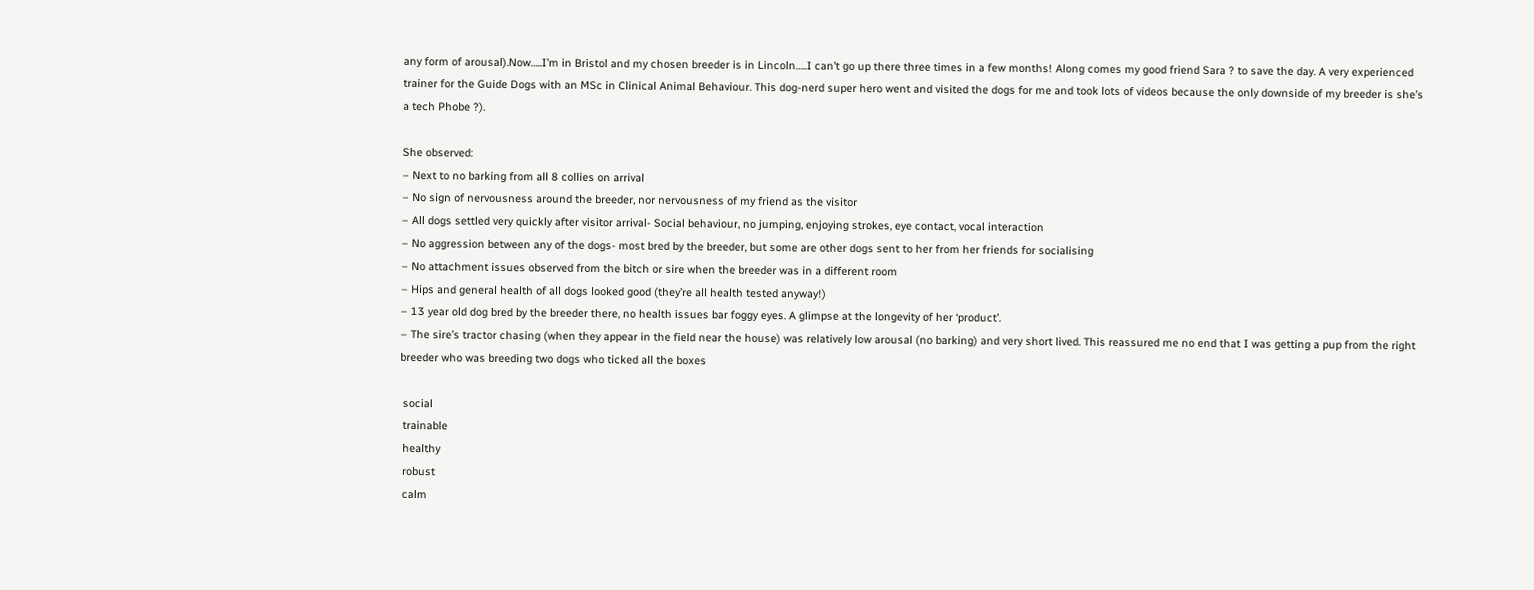any form of arousal).Now…..I’m in Bristol and my chosen breeder is in Lincoln…..I can’t go up there three times in a few months! Along comes my good friend Sara ? to save the day. A very experienced trainer for the Guide Dogs with an MSc in Clinical Animal Behaviour. This dog-nerd super hero went and visited the dogs for me and took lots of videos because the only downside of my breeder is she’s a tech Phobe ?).

She observed:
– Next to no barking from all 8 collies on arrival
– No sign of nervousness around the breeder, nor nervousness of my friend as the visitor
– All dogs settled very quickly after visitor arrival- Social behaviour, no jumping, enjoying strokes, eye contact, vocal interaction
– No aggression between any of the dogs- most bred by the breeder, but some are other dogs sent to her from her friends for socialising
– No attachment issues observed from the bitch or sire when the breeder was in a different room
– Hips and general health of all dogs looked good (they’re all health tested anyway!)
– 13 year old dog bred by the breeder there, no health issues bar foggy eyes. A glimpse at the longevity of her ‘product’.
– The sire’s tractor chasing (when they appear in the field near the house) was relatively low arousal (no barking) and very short lived. This reassured me no end that I was getting a pup from the right breeder who was breeding two dogs who ticked all the boxes

 social
 trainable
 healthy
 robust
 calm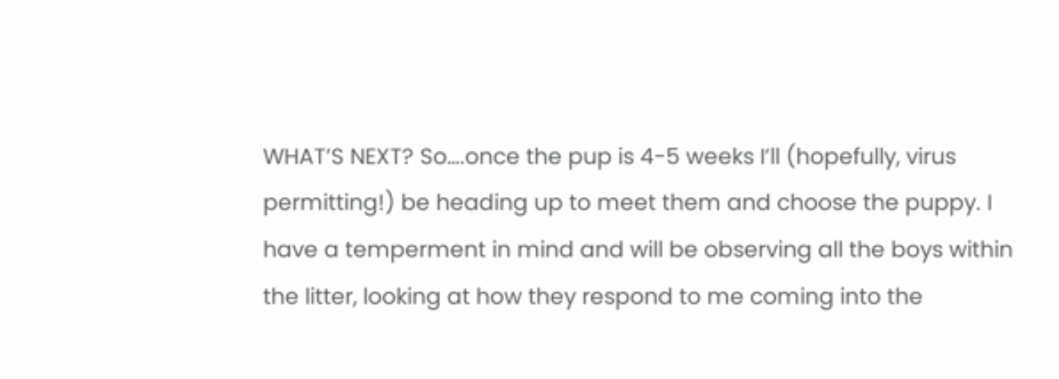WHAT’S NEXT? So….once the pup is 4-5 weeks I’ll (hopefully, virus permitting!) be heading up to meet them and choose the puppy. I have a temperment in mind and will be observing all the boys within the litter, looking at how they respond to me coming into the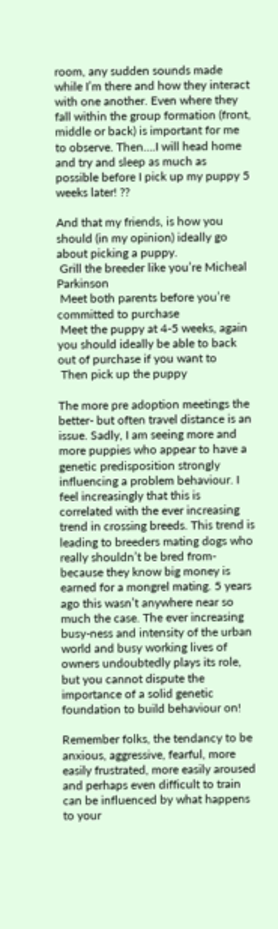room, any sudden sounds made while I’m there and how they interact with one another. Even where they fall within the group formation (front, middle or back) is important for me to observe. Then….I will head home and try and sleep as much as possible before I pick up my puppy 5 weeks later! ??

And that my friends, is how you should (in my opinion) ideally go about picking a puppy.
 Grill the breeder like you’re Micheal Parkinson
 Meet both parents before you’re committed to purchase
 Meet the puppy at 4-5 weeks, again you should ideally be able to back out of purchase if you want to
 Then pick up the puppy

The more pre adoption meetings the better- but often travel distance is an issue. Sadly, I am seeing more and more puppies who appear to have a genetic predisposition strongly influencing a problem behaviour. I feel increasingly that this is correlated with the ever increasing trend in crossing breeds. This trend is leading to breeders mating dogs who really shouldn’t be bred from- because they know big money is earned for a mongrel mating. 5 years ago this wasn’t anywhere near so much the case. The ever increasing busy-ness and intensity of the urban world and busy working lives of owners undoubtedly plays its role, but you cannot dispute the importance of a solid genetic foundation to build behaviour on!

Remember folks, the tendancy to be anxious, aggressive, fearful, more easily frustrated, more easily aroused and perhaps even difficult to train can be influenced by what happens to your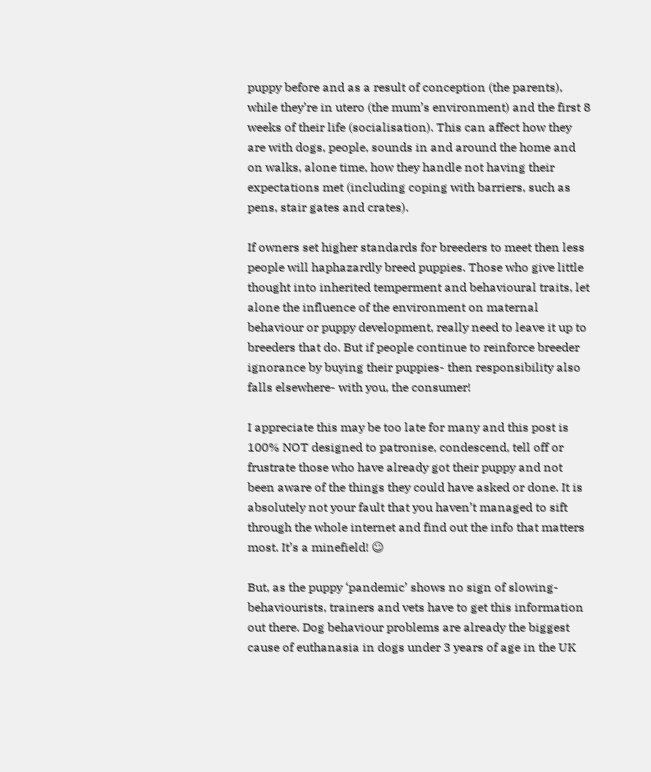puppy before and as a result of conception (the parents), while they’re in utero (the mum’s environment) and the first 8 weeks of their life (socialisation). This can affect how they are with dogs, people, sounds in and around the home and on walks, alone time, how they handle not having their expectations met (including coping with barriers, such as pens, stair gates and crates).

If owners set higher standards for breeders to meet then less people will haphazardly breed puppies. Those who give little thought into inherited temperment and behavioural traits, let alone the influence of the environment on maternal behaviour or puppy development, really need to leave it up to breeders that do. But if people continue to reinforce breeder ignorance by buying their puppies- then responsibility also falls elsewhere- with you, the consumer!

I appreciate this may be too late for many and this post is 100% NOT designed to patronise, condescend, tell off or frustrate those who have already got their puppy and not been aware of the things they could have asked or done. It is absolutely not your fault that you haven’t managed to sift through the whole internet and find out the info that matters most. It’s a minefield! ☺

But, as the puppy ‘pandemic’ shows no sign of slowing- behaviourists, trainers and vets have to get this information out there. Dog behaviour problems are already the biggest cause of euthanasia in dogs under 3 years of age in the UK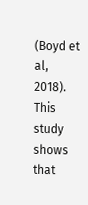(Boyd et al, 2018). This study shows that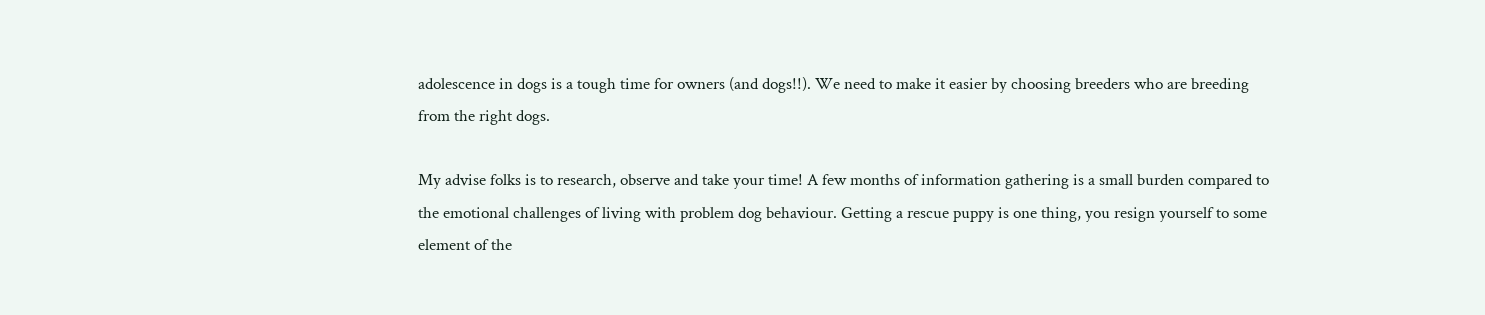adolescence in dogs is a tough time for owners (and dogs!!). We need to make it easier by choosing breeders who are breeding from the right dogs.

My advise folks is to research, observe and take your time! A few months of information gathering is a small burden compared to the emotional challenges of living with problem dog behaviour. Getting a rescue puppy is one thing, you resign yourself to some element of the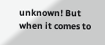unknown! But when it comes to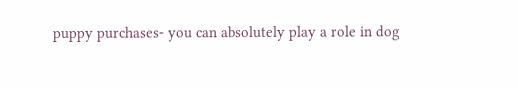puppy purchases- you can absolutely play a role in dog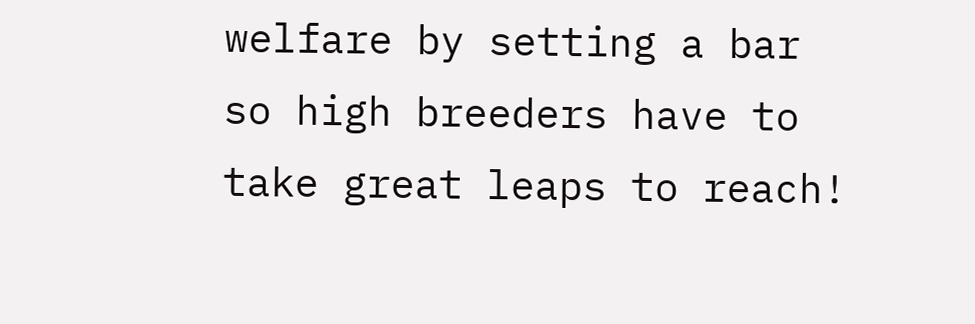welfare by setting a bar so high breeders have to take great leaps to reach!